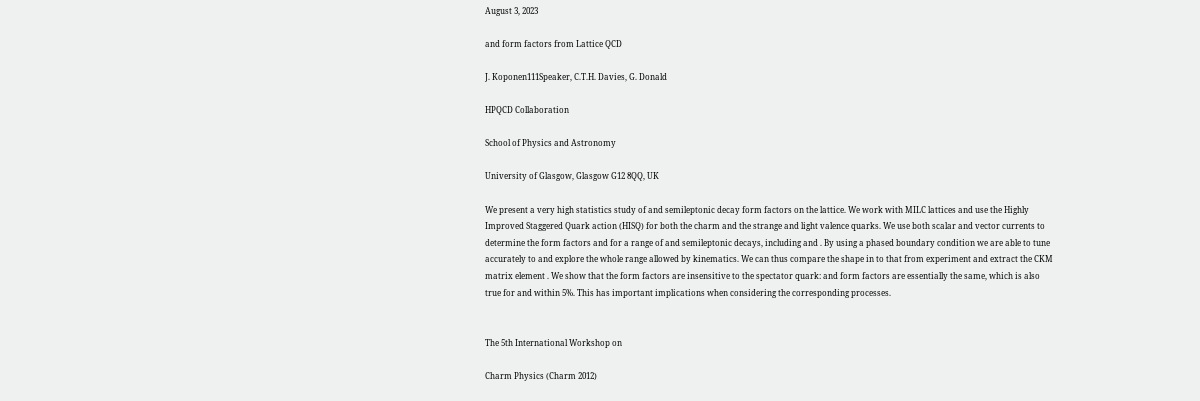August 3, 2023

and form factors from Lattice QCD

J. Koponen111Speaker, C.T.H. Davies, G. Donald

HPQCD Collaboration

School of Physics and Astronomy

University of Glasgow, Glasgow G12 8QQ, UK

We present a very high statistics study of and semileptonic decay form factors on the lattice. We work with MILC lattices and use the Highly Improved Staggered Quark action (HISQ) for both the charm and the strange and light valence quarks. We use both scalar and vector currents to determine the form factors and for a range of and semileptonic decays, including and . By using a phased boundary condition we are able to tune accurately to and explore the whole range allowed by kinematics. We can thus compare the shape in to that from experiment and extract the CKM matrix element . We show that the form factors are insensitive to the spectator quark: and form factors are essentially the same, which is also true for and within 5%. This has important implications when considering the corresponding processes.


The 5th International Workshop on

Charm Physics (Charm 2012)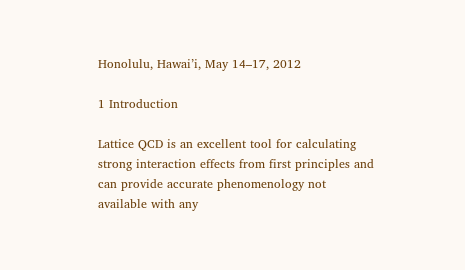Honolulu, Hawai’i, May 14–17, 2012

1 Introduction

Lattice QCD is an excellent tool for calculating strong interaction effects from first principles and can provide accurate phenomenology not available with any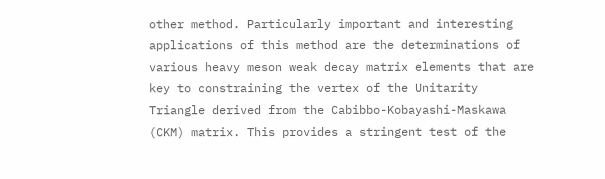other method. Particularly important and interesting applications of this method are the determinations of various heavy meson weak decay matrix elements that are key to constraining the vertex of the Unitarity Triangle derived from the Cabibbo-Kobayashi-Maskawa (CKM) matrix. This provides a stringent test of the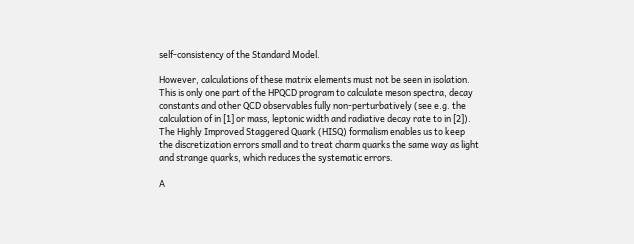self-consistency of the Standard Model.

However, calculations of these matrix elements must not be seen in isolation. This is only one part of the HPQCD program to calculate meson spectra, decay constants and other QCD observables fully non-perturbatively (see e.g. the calculation of in [1] or mass, leptonic width and radiative decay rate to in [2]). The Highly Improved Staggered Quark (HISQ) formalism enables us to keep the discretization errors small and to treat charm quarks the same way as light and strange quarks, which reduces the systematic errors.

A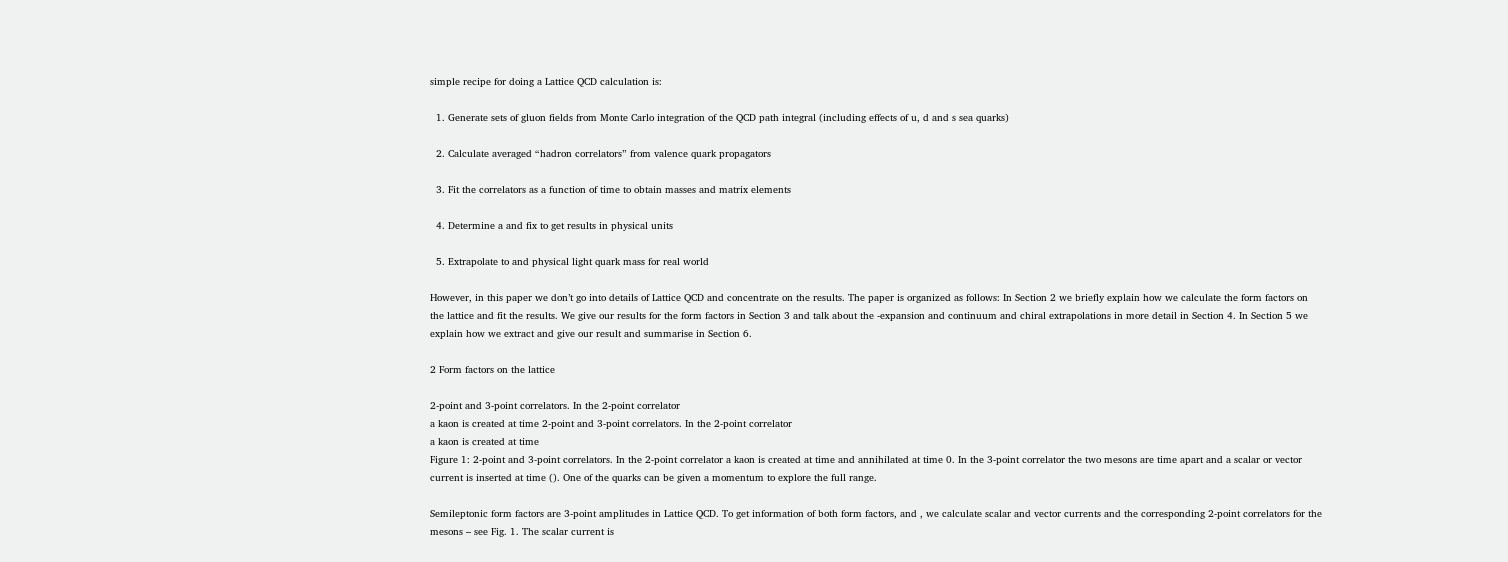simple recipe for doing a Lattice QCD calculation is:

  1. Generate sets of gluon fields from Monte Carlo integration of the QCD path integral (including effects of u, d and s sea quarks)

  2. Calculate averaged “hadron correlators” from valence quark propagators

  3. Fit the correlators as a function of time to obtain masses and matrix elements

  4. Determine a and fix to get results in physical units

  5. Extrapolate to and physical light quark mass for real world

However, in this paper we don’t go into details of Lattice QCD and concentrate on the results. The paper is organized as follows: In Section 2 we briefly explain how we calculate the form factors on the lattice and fit the results. We give our results for the form factors in Section 3 and talk about the -expansion and continuum and chiral extrapolations in more detail in Section 4. In Section 5 we explain how we extract and give our result and summarise in Section 6.

2 Form factors on the lattice

2-point and 3-point correlators. In the 2-point correlator
a kaon is created at time 2-point and 3-point correlators. In the 2-point correlator
a kaon is created at time
Figure 1: 2-point and 3-point correlators. In the 2-point correlator a kaon is created at time and annihilated at time 0. In the 3-point correlator the two mesons are time apart and a scalar or vector current is inserted at time (). One of the quarks can be given a momentum to explore the full range.

Semileptonic form factors are 3-point amplitudes in Lattice QCD. To get information of both form factors, and , we calculate scalar and vector currents and the corresponding 2-point correlators for the mesons – see Fig. 1. The scalar current is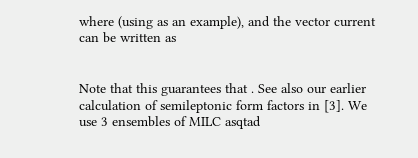where (using as an example), and the vector current can be written as


Note that this guarantees that . See also our earlier calculation of semileptonic form factors in [3]. We use 3 ensembles of MILC asqtad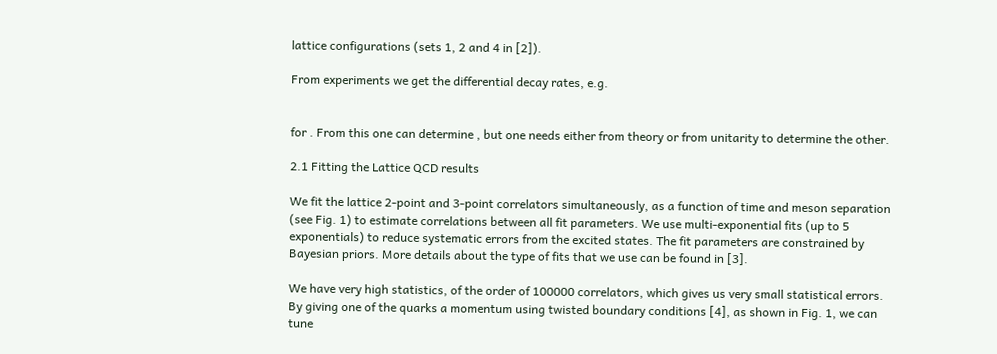lattice configurations (sets 1, 2 and 4 in [2]).

From experiments we get the differential decay rates, e.g.


for . From this one can determine , but one needs either from theory or from unitarity to determine the other.

2.1 Fitting the Lattice QCD results

We fit the lattice 2-point and 3-point correlators simultaneously, as a function of time and meson separation (see Fig. 1) to estimate correlations between all fit parameters. We use multi-exponential fits (up to 5 exponentials) to reduce systematic errors from the excited states. The fit parameters are constrained by Bayesian priors. More details about the type of fits that we use can be found in [3].

We have very high statistics, of the order of 100000 correlators, which gives us very small statistical errors. By giving one of the quarks a momentum using twisted boundary conditions [4], as shown in Fig. 1, we can tune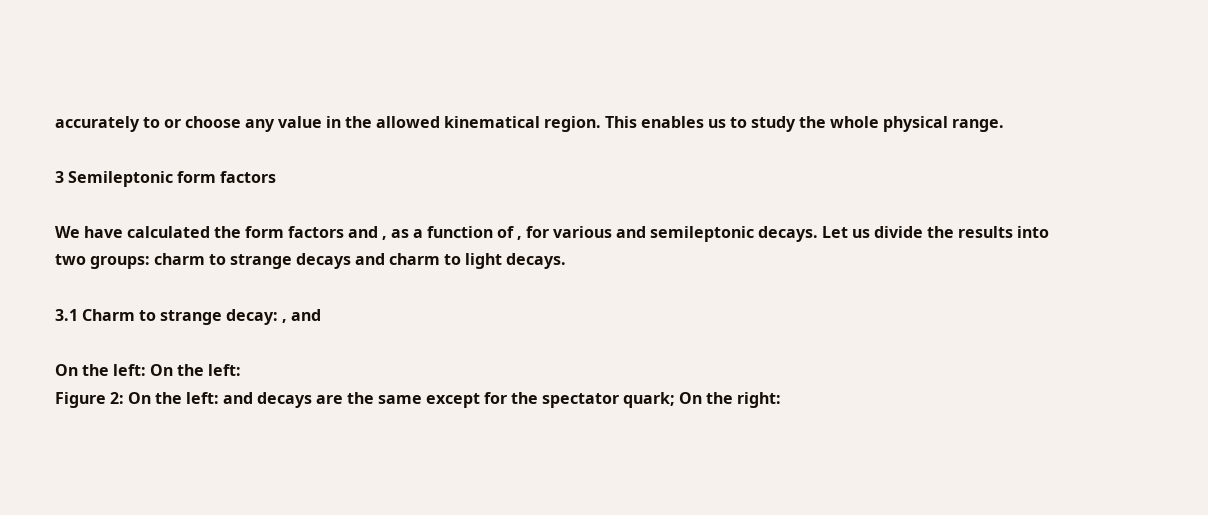accurately to or choose any value in the allowed kinematical region. This enables us to study the whole physical range.

3 Semileptonic form factors

We have calculated the form factors and , as a function of , for various and semileptonic decays. Let us divide the results into two groups: charm to strange decays and charm to light decays.

3.1 Charm to strange decay: , and

On the left: On the left:
Figure 2: On the left: and decays are the same except for the spectator quark; On the right: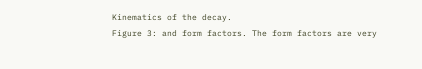Kinematics of the decay.
Figure 3: and form factors. The form factors are very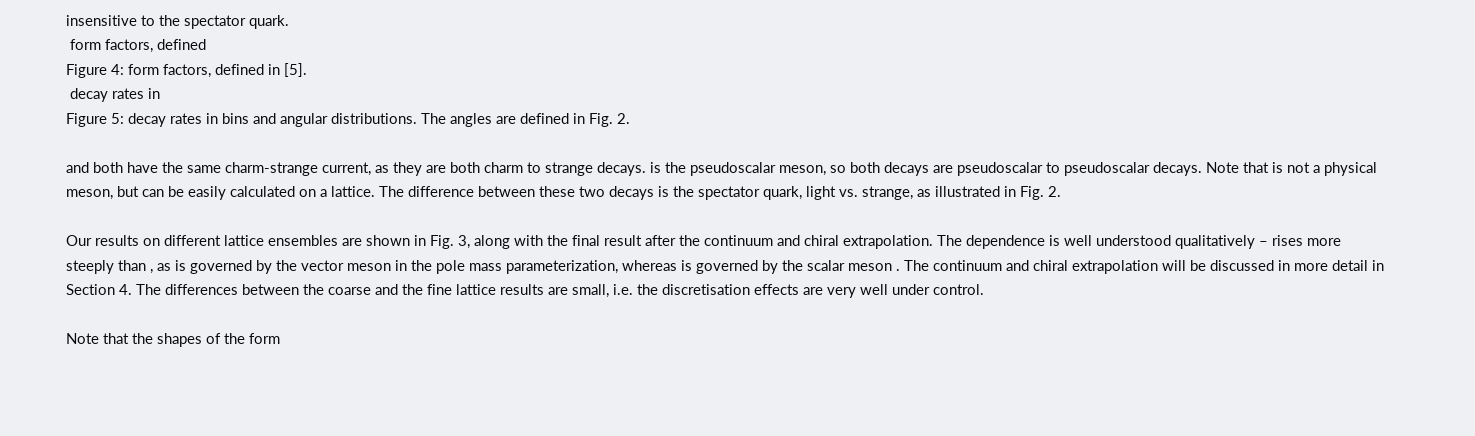insensitive to the spectator quark.
 form factors, defined
Figure 4: form factors, defined in [5].
 decay rates in
Figure 5: decay rates in bins and angular distributions. The angles are defined in Fig. 2.

and both have the same charm-strange current, as they are both charm to strange decays. is the pseudoscalar meson, so both decays are pseudoscalar to pseudoscalar decays. Note that is not a physical meson, but can be easily calculated on a lattice. The difference between these two decays is the spectator quark, light vs. strange, as illustrated in Fig. 2.

Our results on different lattice ensembles are shown in Fig. 3, along with the final result after the continuum and chiral extrapolation. The dependence is well understood qualitatively – rises more steeply than , as is governed by the vector meson in the pole mass parameterization, whereas is governed by the scalar meson . The continuum and chiral extrapolation will be discussed in more detail in Section 4. The differences between the coarse and the fine lattice results are small, i.e. the discretisation effects are very well under control.

Note that the shapes of the form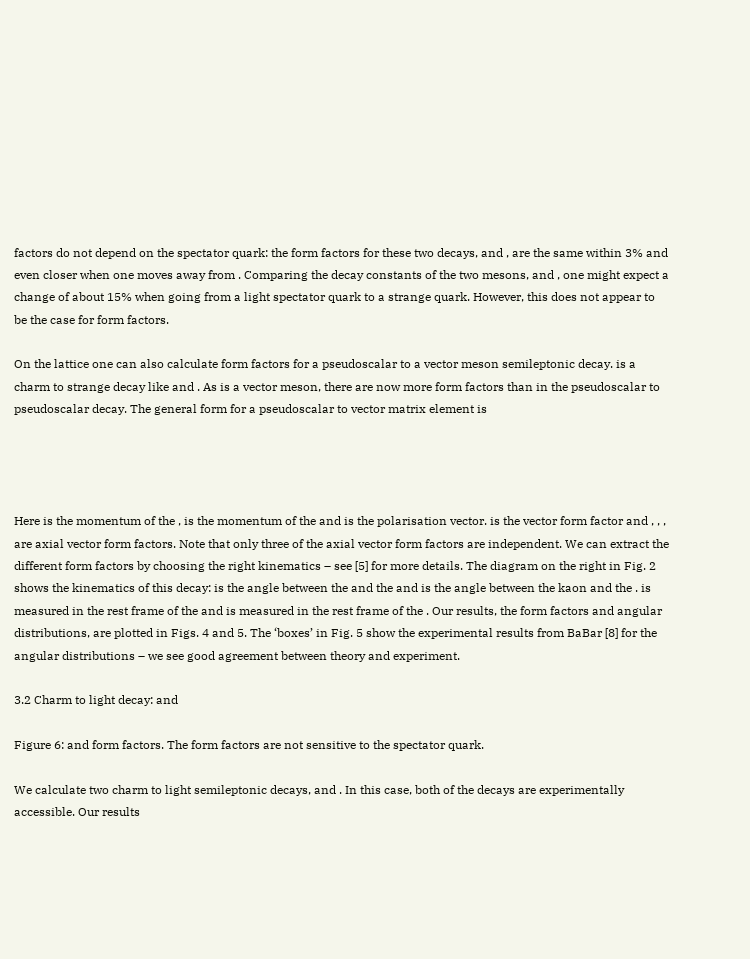factors do not depend on the spectator quark: the form factors for these two decays, and , are the same within 3% and even closer when one moves away from . Comparing the decay constants of the two mesons, and , one might expect a change of about 15% when going from a light spectator quark to a strange quark. However, this does not appear to be the case for form factors.

On the lattice one can also calculate form factors for a pseudoscalar to a vector meson semileptonic decay. is a charm to strange decay like and . As is a vector meson, there are now more form factors than in the pseudoscalar to pseudoscalar decay. The general form for a pseudoscalar to vector matrix element is




Here is the momentum of the , is the momentum of the and is the polarisation vector. is the vector form factor and , , , are axial vector form factors. Note that only three of the axial vector form factors are independent. We can extract the different form factors by choosing the right kinematics – see [5] for more details. The diagram on the right in Fig. 2 shows the kinematics of this decay: is the angle between the and the and is the angle between the kaon and the . is measured in the rest frame of the and is measured in the rest frame of the . Our results, the form factors and angular distributions, are plotted in Figs. 4 and 5. The ‘boxes’ in Fig. 5 show the experimental results from BaBar [8] for the angular distributions – we see good agreement between theory and experiment.

3.2 Charm to light decay: and

Figure 6: and form factors. The form factors are not sensitive to the spectator quark.

We calculate two charm to light semileptonic decays, and . In this case, both of the decays are experimentally accessible. Our results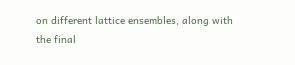on different lattice ensembles, along with the final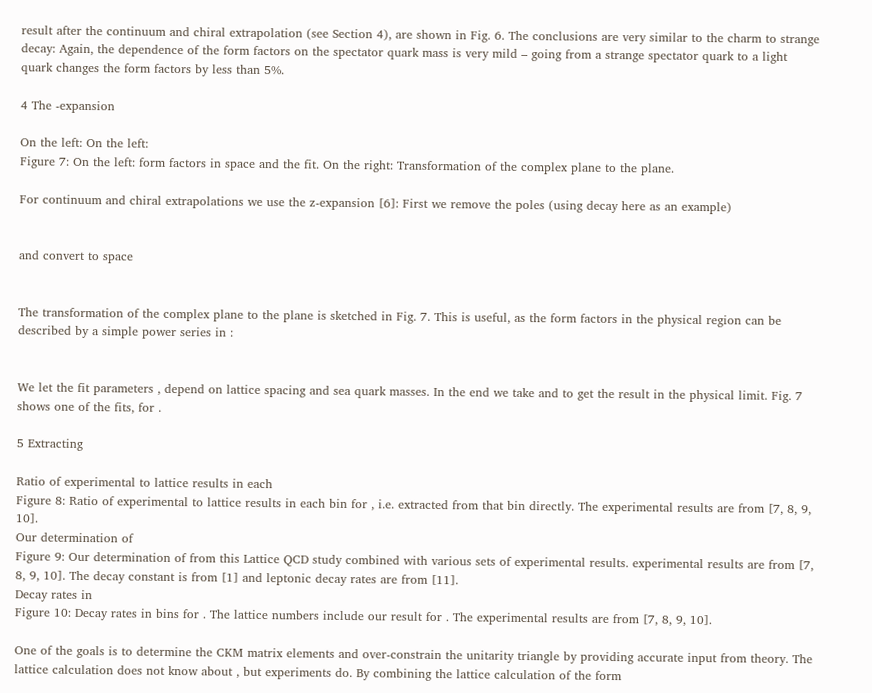result after the continuum and chiral extrapolation (see Section 4), are shown in Fig. 6. The conclusions are very similar to the charm to strange decay: Again, the dependence of the form factors on the spectator quark mass is very mild – going from a strange spectator quark to a light quark changes the form factors by less than 5%.

4 The -expansion

On the left: On the left:
Figure 7: On the left: form factors in space and the fit. On the right: Transformation of the complex plane to the plane.

For continuum and chiral extrapolations we use the z-expansion [6]: First we remove the poles (using decay here as an example)


and convert to space


The transformation of the complex plane to the plane is sketched in Fig. 7. This is useful, as the form factors in the physical region can be described by a simple power series in :


We let the fit parameters , depend on lattice spacing and sea quark masses. In the end we take and to get the result in the physical limit. Fig. 7 shows one of the fits, for .

5 Extracting

Ratio of experimental to lattice results in each
Figure 8: Ratio of experimental to lattice results in each bin for , i.e. extracted from that bin directly. The experimental results are from [7, 8, 9, 10].
Our determination of
Figure 9: Our determination of from this Lattice QCD study combined with various sets of experimental results. experimental results are from [7, 8, 9, 10]. The decay constant is from [1] and leptonic decay rates are from [11].
Decay rates in
Figure 10: Decay rates in bins for . The lattice numbers include our result for . The experimental results are from [7, 8, 9, 10].

One of the goals is to determine the CKM matrix elements and over-constrain the unitarity triangle by providing accurate input from theory. The lattice calculation does not know about , but experiments do. By combining the lattice calculation of the form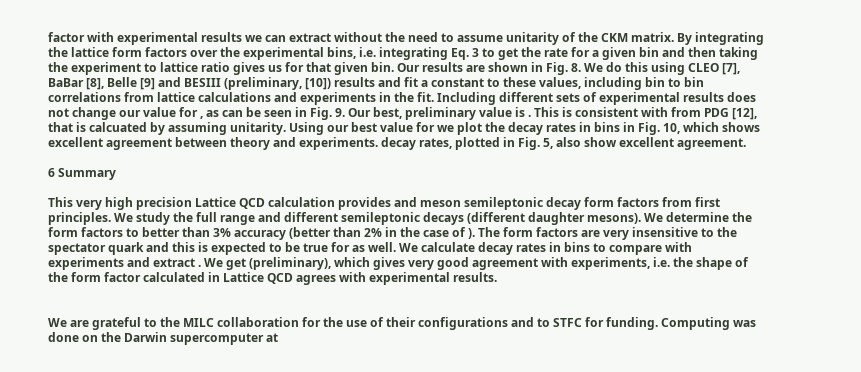factor with experimental results we can extract without the need to assume unitarity of the CKM matrix. By integrating the lattice form factors over the experimental bins, i.e. integrating Eq. 3 to get the rate for a given bin and then taking the experiment to lattice ratio gives us for that given bin. Our results are shown in Fig. 8. We do this using CLEO [7], BaBar [8], Belle [9] and BESIII (preliminary, [10]) results and fit a constant to these values, including bin to bin correlations from lattice calculations and experiments in the fit. Including different sets of experimental results does not change our value for , as can be seen in Fig. 9. Our best, preliminary value is . This is consistent with from PDG [12], that is calcuated by assuming unitarity. Using our best value for we plot the decay rates in bins in Fig. 10, which shows excellent agreement between theory and experiments. decay rates, plotted in Fig. 5, also show excellent agreement.

6 Summary

This very high precision Lattice QCD calculation provides and meson semileptonic decay form factors from first principles. We study the full range and different semileptonic decays (different daughter mesons). We determine the form factors to better than 3% accuracy (better than 2% in the case of ). The form factors are very insensitive to the spectator quark and this is expected to be true for as well. We calculate decay rates in bins to compare with experiments and extract . We get (preliminary), which gives very good agreement with experiments, i.e. the shape of the form factor calculated in Lattice QCD agrees with experimental results.


We are grateful to the MILC collaboration for the use of their configurations and to STFC for funding. Computing was done on the Darwin supercomputer at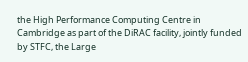the High Performance Computing Centre in Cambridge as part of the DiRAC facility, jointly funded by STFC, the Large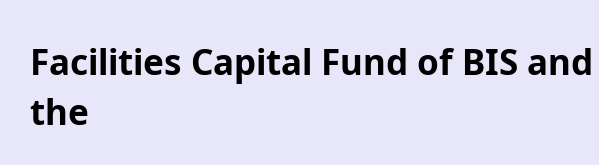Facilities Capital Fund of BIS and the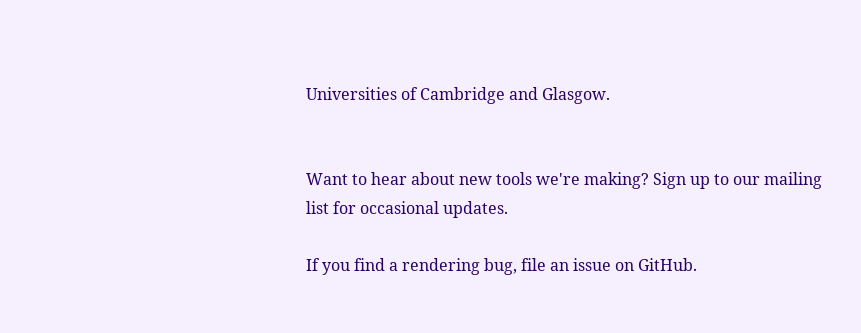Universities of Cambridge and Glasgow.


Want to hear about new tools we're making? Sign up to our mailing list for occasional updates.

If you find a rendering bug, file an issue on GitHub.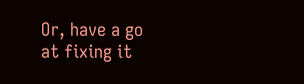Or, have a go at fixing it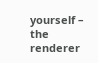yourself – the renderer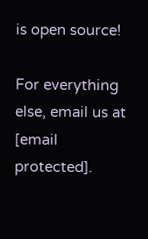is open source!

For everything else, email us at [email protected].